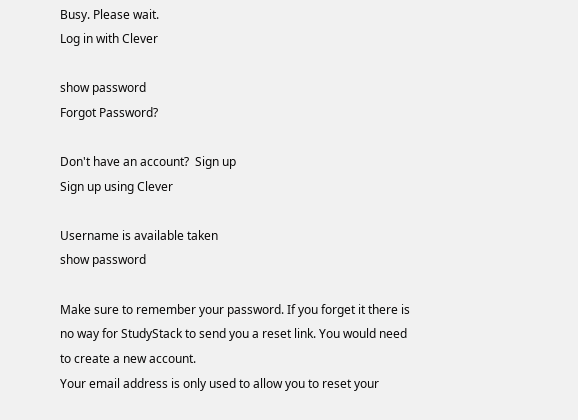Busy. Please wait.
Log in with Clever

show password
Forgot Password?

Don't have an account?  Sign up
Sign up using Clever

Username is available taken
show password

Make sure to remember your password. If you forget it there is no way for StudyStack to send you a reset link. You would need to create a new account.
Your email address is only used to allow you to reset your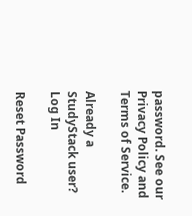password. See our Privacy Policy and Terms of Service.

Already a StudyStack user? Log In

Reset Password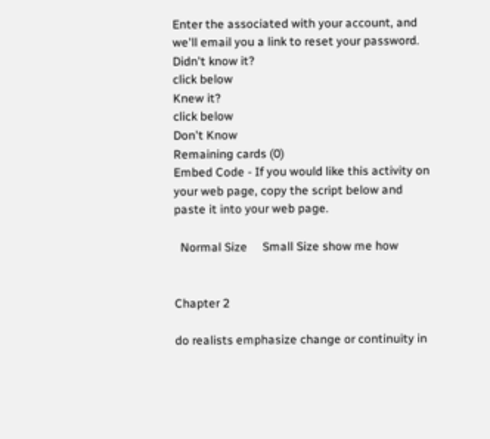Enter the associated with your account, and we'll email you a link to reset your password.
Didn't know it?
click below
Knew it?
click below
Don't Know
Remaining cards (0)
Embed Code - If you would like this activity on your web page, copy the script below and paste it into your web page.

  Normal Size     Small Size show me how


Chapter 2

do realists emphasize change or continuity in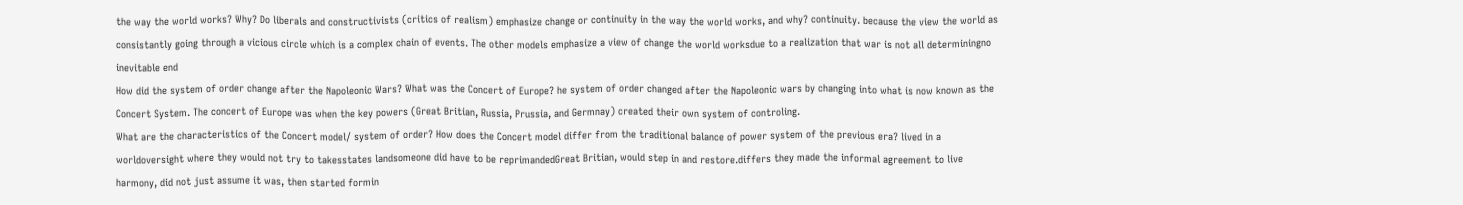the way the world works? Why? Do liberals and constructivists (critics of realism) emphasize change or continuity in the way the world works, and why? continuity. because the view the world as consistantly going through a vicious circle which is a complex chain of events. The other models emphasize a view of change the world worksdue to a realization that war is not all determiningno inevitable end
How did the system of order change after the Napoleonic Wars? What was the Concert of Europe? he system of order changed after the Napoleonic wars by changing into what is now known as the Concert System. The concert of Europe was when the key powers (Great Britian, Russia, Prussia, and Germnay) created their own system of controling.
What are the characteristics of the Concert model/ system of order? How does the Concert model differ from the traditional balance of power system of the previous era? lived in a worldoversight where they would not try to takesstates landsomeone did have to be reprimandedGreat Britian, would step in and restore.differs they made the informal agreement to live harmony, did not just assume it was, then started formin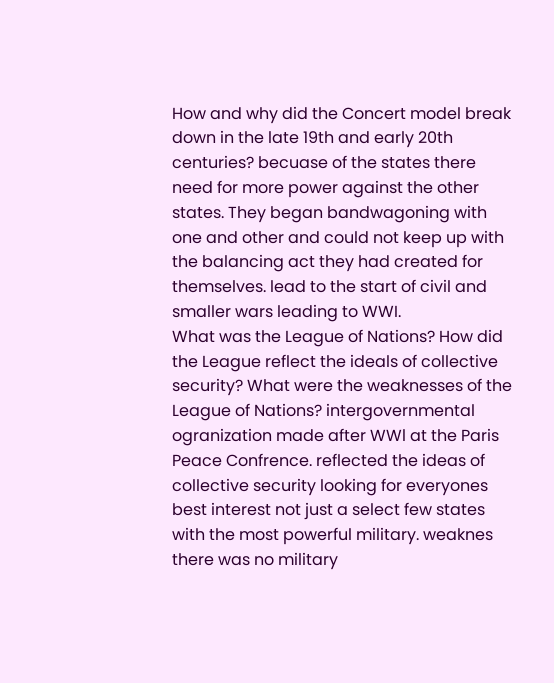How and why did the Concert model break down in the late 19th and early 20th centuries? becuase of the states there need for more power against the other states. They began bandwagoning with one and other and could not keep up with the balancing act they had created for themselves. lead to the start of civil and smaller wars leading to WWI.
What was the League of Nations? How did the League reflect the ideals of collective security? What were the weaknesses of the League of Nations? intergovernmental ogranization made after WWl at the Paris Peace Confrence. reflected the ideas of collective security looking for everyones best interest not just a select few states with the most powerful military. weaknes there was no military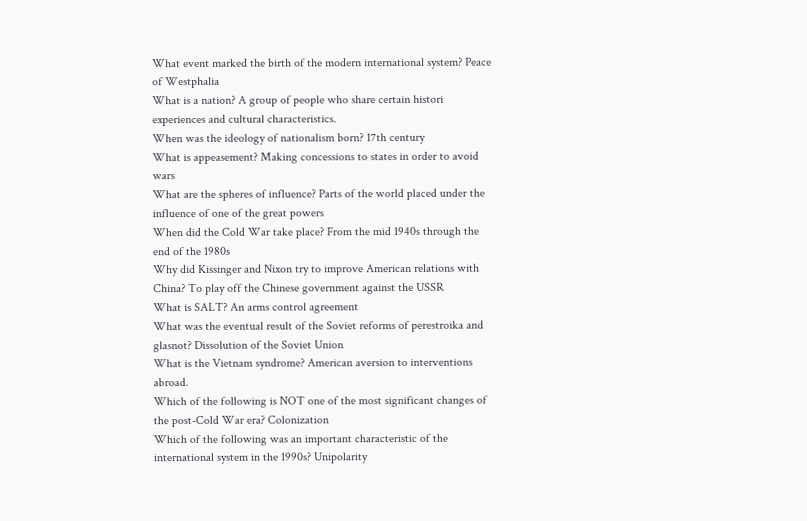What event marked the birth of the modern international system? Peace of Westphalia
What is a nation? A group of people who share certain histori experiences and cultural characteristics.
When was the ideology of nationalism born? 17th century
What is appeasement? Making concessions to states in order to avoid wars
What are the spheres of influence? Parts of the world placed under the influence of one of the great powers
When did the Cold War take place? From the mid 1940s through the end of the 1980s
Why did Kissinger and Nixon try to improve American relations with China? To play off the Chinese government against the USSR
What is SALT? An arms control agreement
What was the eventual result of the Soviet reforms of perestroika and glasnot? Dissolution of the Soviet Union
What is the Vietnam syndrome? American aversion to interventions abroad.
Which of the following is NOT one of the most significant changes of the post-Cold War era? Colonization
Which of the following was an important characteristic of the international system in the 1990s? Unipolarity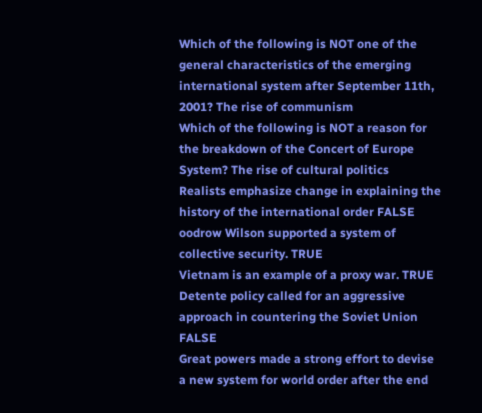Which of the following is NOT one of the general characteristics of the emerging international system after September 11th, 2001? The rise of communism
Which of the following is NOT a reason for the breakdown of the Concert of Europe System? The rise of cultural politics
Realists emphasize change in explaining the history of the international order FALSE
oodrow Wilson supported a system of collective security. TRUE
Vietnam is an example of a proxy war. TRUE
Detente policy called for an aggressive approach in countering the Soviet Union FALSE
Great powers made a strong effort to devise a new system for world order after the end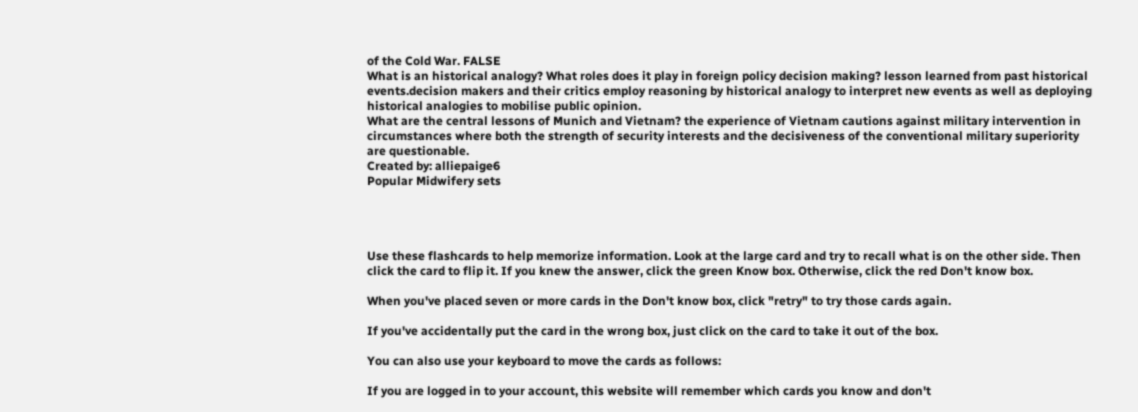of the Cold War. FALSE
What is an historical analogy? What roles does it play in foreign policy decision making? lesson learned from past historical events.decision makers and their critics employ reasoning by historical analogy to interpret new events as well as deploying historical analogies to mobilise public opinion.
What are the central lessons of Munich and Vietnam? the experience of Vietnam cautions against military intervention in circumstances where both the strength of security interests and the decisiveness of the conventional military superiority are questionable.
Created by: alliepaige6
Popular Midwifery sets




Use these flashcards to help memorize information. Look at the large card and try to recall what is on the other side. Then click the card to flip it. If you knew the answer, click the green Know box. Otherwise, click the red Don't know box.

When you've placed seven or more cards in the Don't know box, click "retry" to try those cards again.

If you've accidentally put the card in the wrong box, just click on the card to take it out of the box.

You can also use your keyboard to move the cards as follows:

If you are logged in to your account, this website will remember which cards you know and don't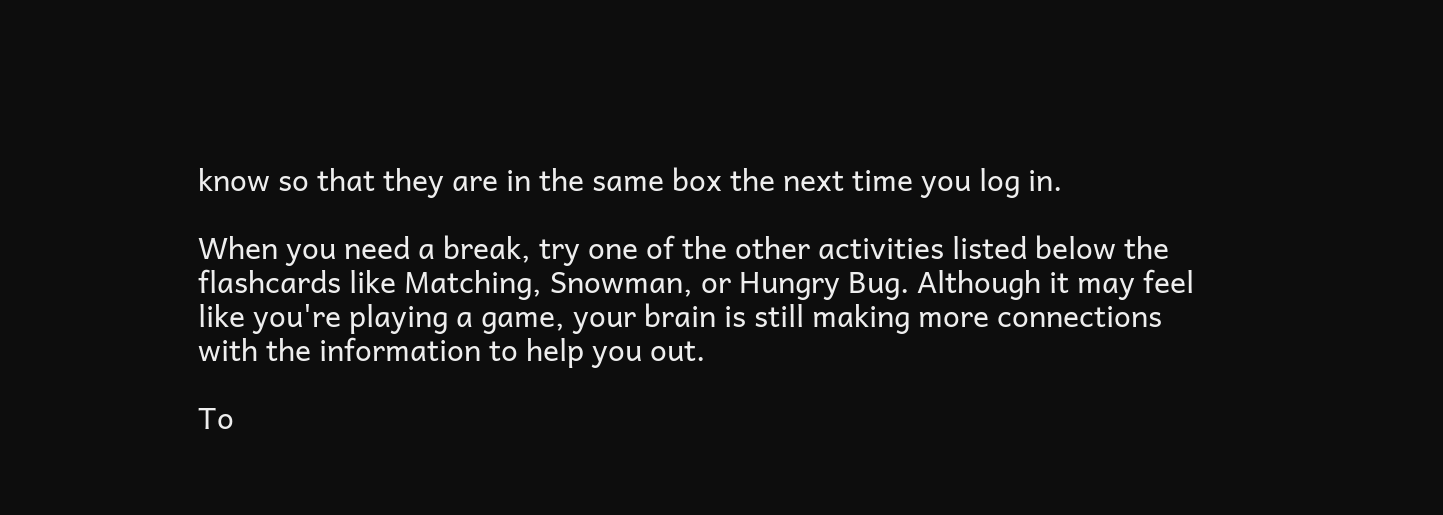know so that they are in the same box the next time you log in.

When you need a break, try one of the other activities listed below the flashcards like Matching, Snowman, or Hungry Bug. Although it may feel like you're playing a game, your brain is still making more connections with the information to help you out.

To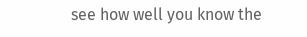see how well you know the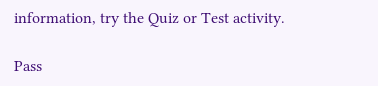information, try the Quiz or Test activity.

Pass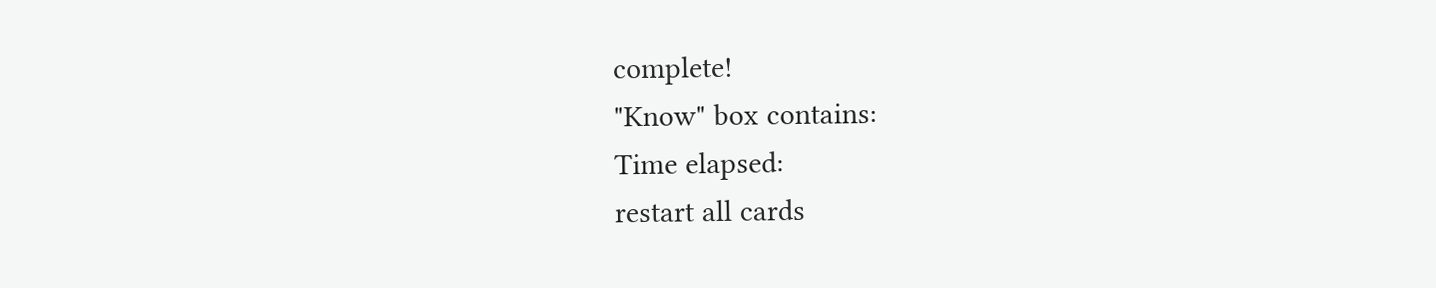complete!
"Know" box contains:
Time elapsed:
restart all cards